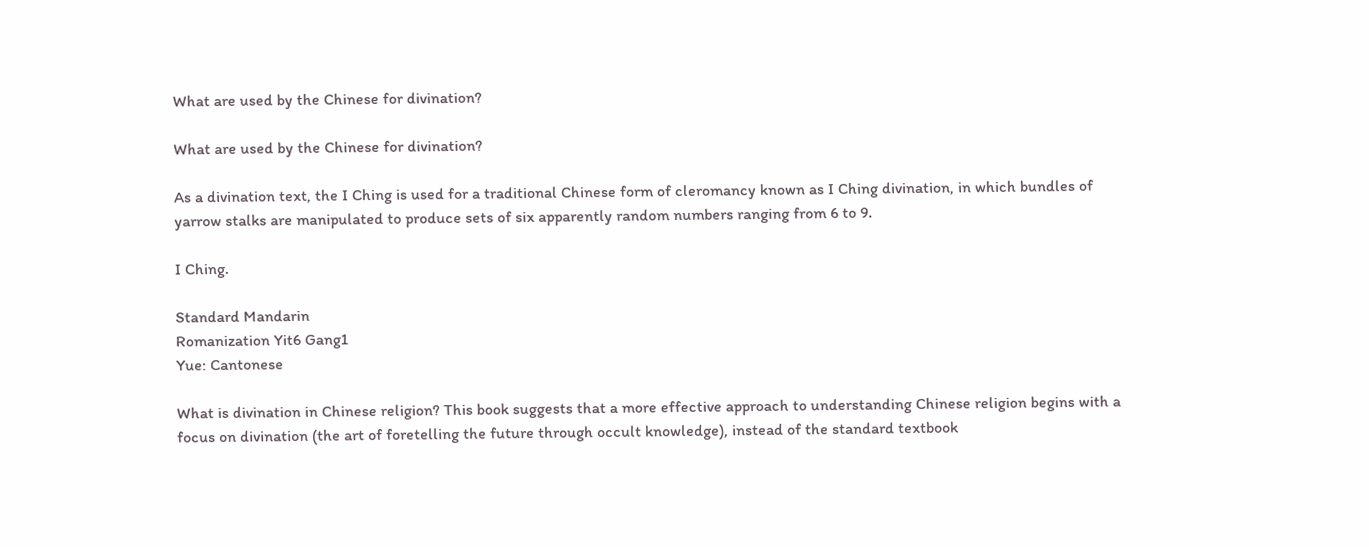What are used by the Chinese for divination?

What are used by the Chinese for divination?

As a divination text, the I Ching is used for a traditional Chinese form of cleromancy known as I Ching divination, in which bundles of yarrow stalks are manipulated to produce sets of six apparently random numbers ranging from 6 to 9.

I Ching.

Standard Mandarin
Romanization Yit6 Gang1
Yue: Cantonese

What is divination in Chinese religion? This book suggests that a more effective approach to understanding Chinese religion begins with a focus on divination (the art of foretelling the future through occult knowledge), instead of the standard textbook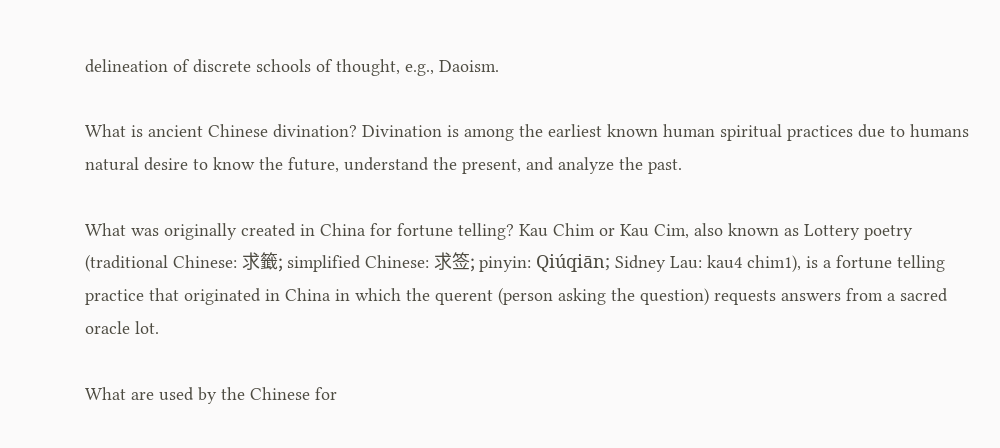delineation of discrete schools of thought, e.g., Daoism.

What is ancient Chinese divination? Divination is among the earliest known human spiritual practices due to humans natural desire to know the future, understand the present, and analyze the past.

What was originally created in China for fortune telling? Kau Chim or Kau Cim, also known as Lottery poetry (traditional Chinese: 求籤; simplified Chinese: 求签; pinyin: Qiúqiān; Sidney Lau: kau4 chim1), is a fortune telling practice that originated in China in which the querent (person asking the question) requests answers from a sacred oracle lot.

What are used by the Chinese for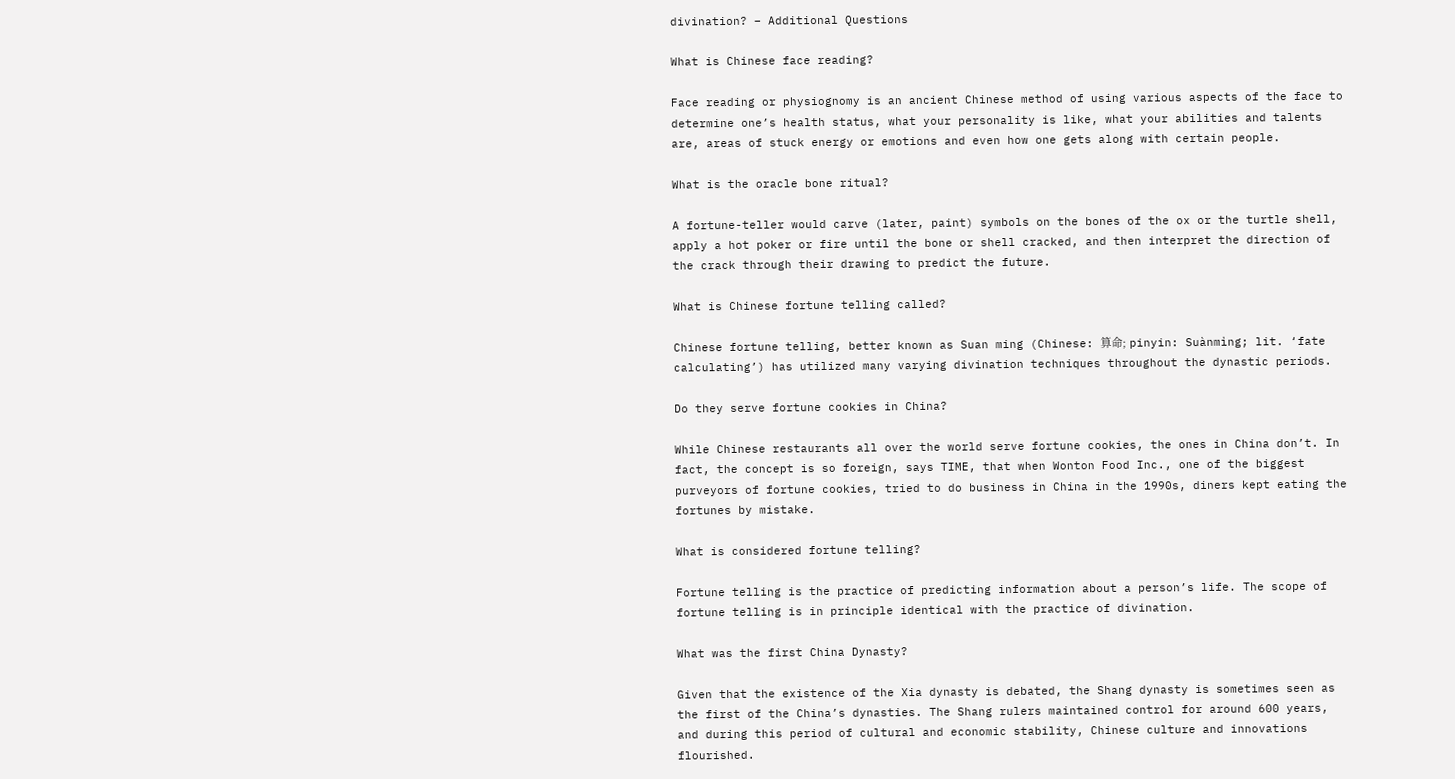divination? – Additional Questions

What is Chinese face reading?

Face reading or physiognomy is an ancient Chinese method of using various aspects of the face to determine one’s health status, what your personality is like, what your abilities and talents are, areas of stuck energy or emotions and even how one gets along with certain people.

What is the oracle bone ritual?

A fortune-teller would carve (later, paint) symbols on the bones of the ox or the turtle shell, apply a hot poker or fire until the bone or shell cracked, and then interpret the direction of the crack through their drawing to predict the future.

What is Chinese fortune telling called?

Chinese fortune telling, better known as Suan ming (Chinese: 算命; pinyin: Suànmìng; lit. ‘fate calculating’) has utilized many varying divination techniques throughout the dynastic periods.

Do they serve fortune cookies in China?

While Chinese restaurants all over the world serve fortune cookies, the ones in China don’t. In fact, the concept is so foreign, says TIME, that when Wonton Food Inc., one of the biggest purveyors of fortune cookies, tried to do business in China in the 1990s, diners kept eating the fortunes by mistake.

What is considered fortune telling?

Fortune telling is the practice of predicting information about a person’s life. The scope of fortune telling is in principle identical with the practice of divination.

What was the first China Dynasty?

Given that the existence of the Xia dynasty is debated, the Shang dynasty is sometimes seen as the first of the China’s dynasties. The Shang rulers maintained control for around 600 years, and during this period of cultural and economic stability, Chinese culture and innovations flourished.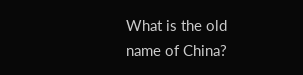What is the old name of China?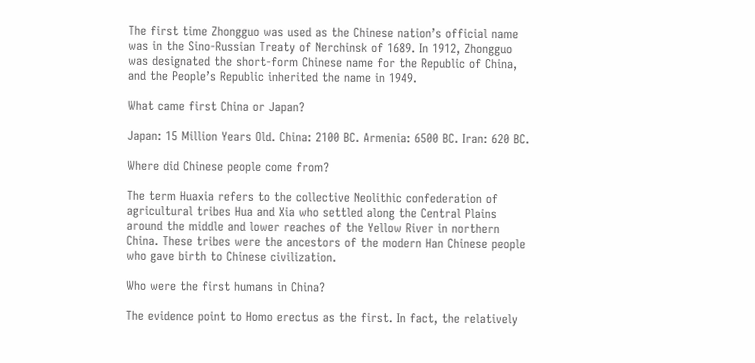The first time Zhongguo was used as the Chinese nation’s official name was in the Sino-Russian Treaty of Nerchinsk of 1689. In 1912, Zhongguo was designated the short-form Chinese name for the Republic of China, and the People’s Republic inherited the name in 1949.

What came first China or Japan?

Japan: 15 Million Years Old. China: 2100 BC. Armenia: 6500 BC. Iran: 620 BC.

Where did Chinese people come from?

The term Huaxia refers to the collective Neolithic confederation of agricultural tribes Hua and Xia who settled along the Central Plains around the middle and lower reaches of the Yellow River in northern China. These tribes were the ancestors of the modern Han Chinese people who gave birth to Chinese civilization.

Who were the first humans in China?

The evidence point to Homo erectus as the first. In fact, the relatively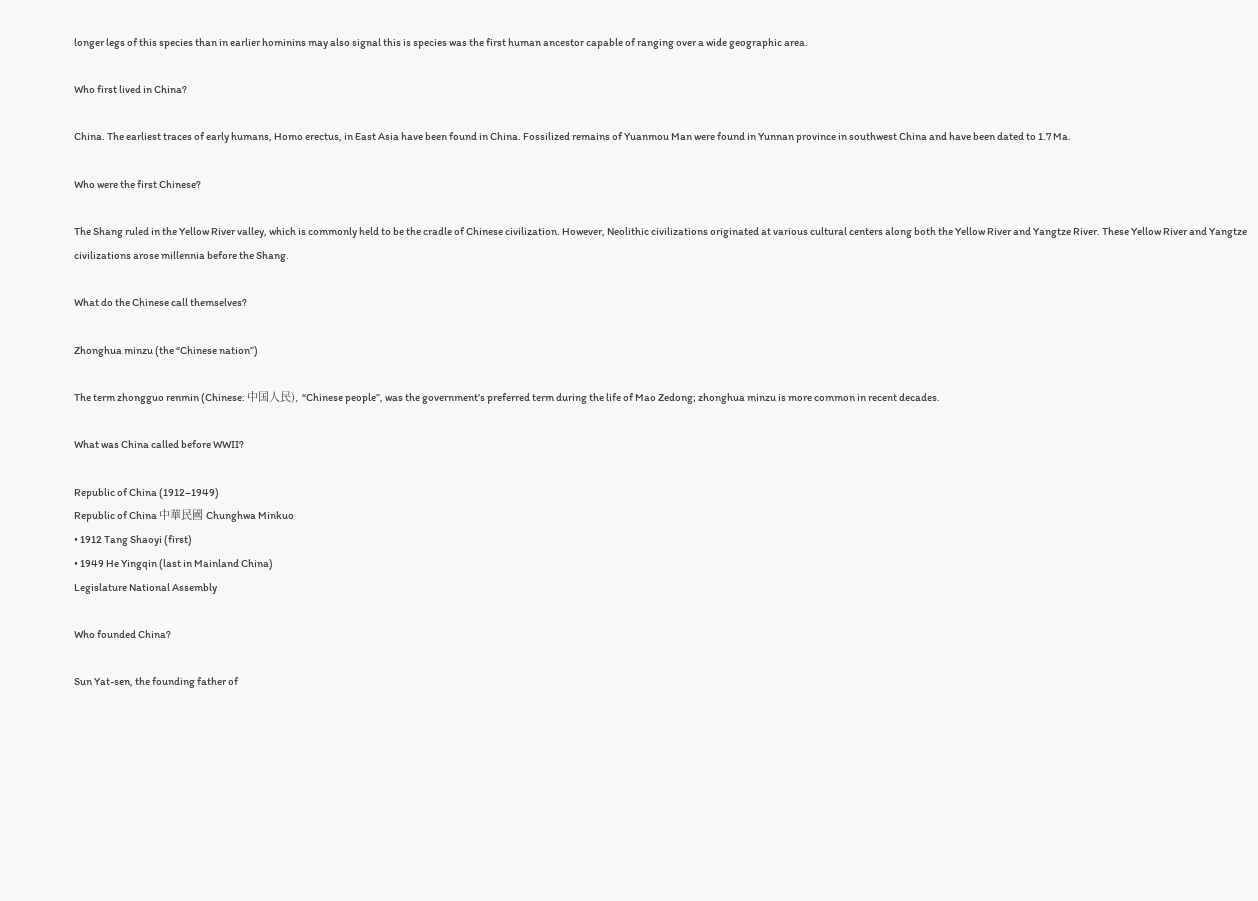longer legs of this species than in earlier hominins may also signal this is species was the first human ancestor capable of ranging over a wide geographic area.

Who first lived in China?

China. The earliest traces of early humans, Homo erectus, in East Asia have been found in China. Fossilized remains of Yuanmou Man were found in Yunnan province in southwest China and have been dated to 1.7 Ma.

Who were the first Chinese?

The Shang ruled in the Yellow River valley, which is commonly held to be the cradle of Chinese civilization. However, Neolithic civilizations originated at various cultural centers along both the Yellow River and Yangtze River. These Yellow River and Yangtze civilizations arose millennia before the Shang.

What do the Chinese call themselves?

Zhonghua minzu (the “Chinese nation”)

The term zhongguo renmin (Chinese: 中国人民), “Chinese people”, was the government’s preferred term during the life of Mao Zedong; zhonghua minzu is more common in recent decades.

What was China called before WWII?

Republic of China (1912–1949)
Republic of China 中華民國 Chunghwa Minkuo
• 1912 Tang Shaoyi (first)
• 1949 He Yingqin (last in Mainland China)
Legislature National Assembly

Who founded China?

Sun Yat-sen, the founding father of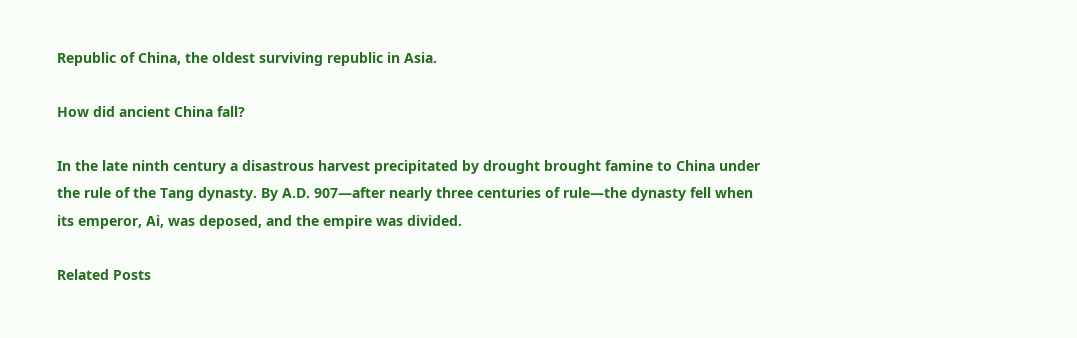Republic of China, the oldest surviving republic in Asia.

How did ancient China fall?

In the late ninth century a disastrous harvest precipitated by drought brought famine to China under the rule of the Tang dynasty. By A.D. 907—after nearly three centuries of rule—the dynasty fell when its emperor, Ai, was deposed, and the empire was divided.

Related Posts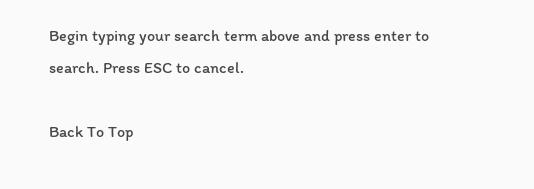Begin typing your search term above and press enter to search. Press ESC to cancel.

Back To Top